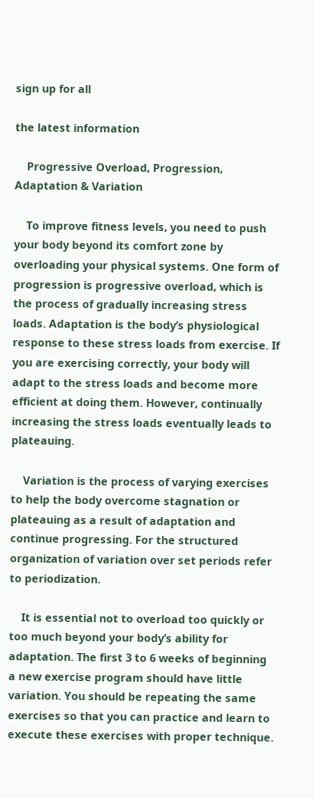sign up for all

the latest information

    Progressive Overload, Progression, Adaptation & Variation

    To improve fitness levels, you need to push your body beyond its comfort zone by overloading your physical systems. One form of progression is progressive overload, which is the process of gradually increasing stress loads. Adaptation is the body’s physiological response to these stress loads from exercise. If you are exercising correctly, your body will adapt to the stress loads and become more efficient at doing them. However, continually increasing the stress loads eventually leads to plateauing.

    Variation is the process of varying exercises to help the body overcome stagnation or plateauing as a result of adaptation and continue progressing. For the structured organization of variation over set periods refer to periodization.

    It is essential not to overload too quickly or too much beyond your body’s ability for adaptation. The first 3 to 6 weeks of beginning a new exercise program should have little variation. You should be repeating the same exercises so that you can practice and learn to execute these exercises with proper technique.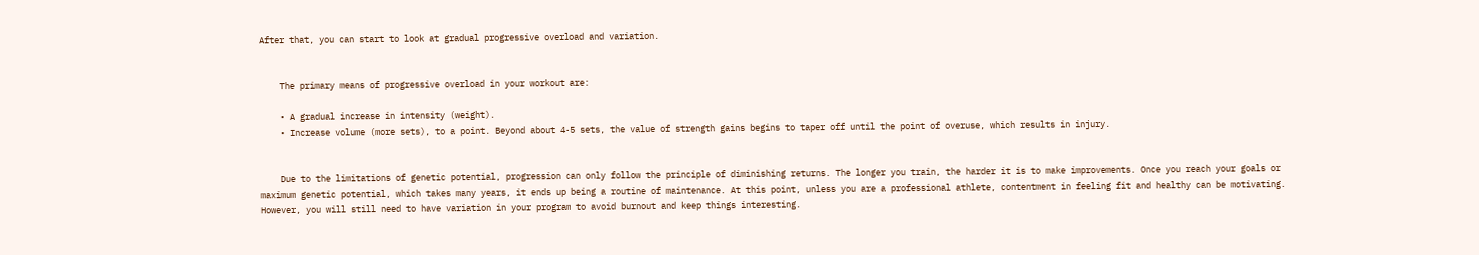After that, you can start to look at gradual progressive overload and variation.


    The primary means of progressive overload in your workout are:

    • A gradual increase in intensity (weight).
    • Increase volume (more sets), to a point. Beyond about 4-5 sets, the value of strength gains begins to taper off until the point of overuse, which results in injury.


    Due to the limitations of genetic potential, progression can only follow the principle of diminishing returns. The longer you train, the harder it is to make improvements. Once you reach your goals or maximum genetic potential, which takes many years, it ends up being a routine of maintenance. At this point, unless you are a professional athlete, contentment in feeling fit and healthy can be motivating. However, you will still need to have variation in your program to avoid burnout and keep things interesting.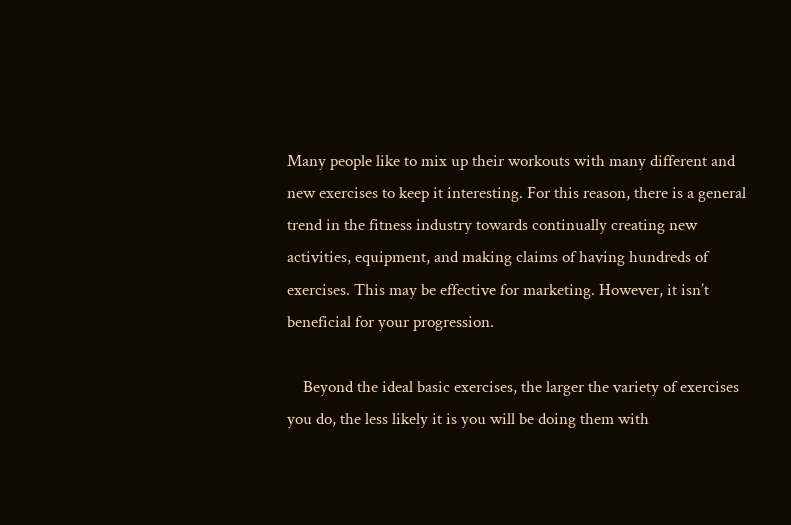Many people like to mix up their workouts with many different and new exercises to keep it interesting. For this reason, there is a general trend in the fitness industry towards continually creating new activities, equipment, and making claims of having hundreds of exercises. This may be effective for marketing. However, it isn’t beneficial for your progression.

    Beyond the ideal basic exercises, the larger the variety of exercises you do, the less likely it is you will be doing them with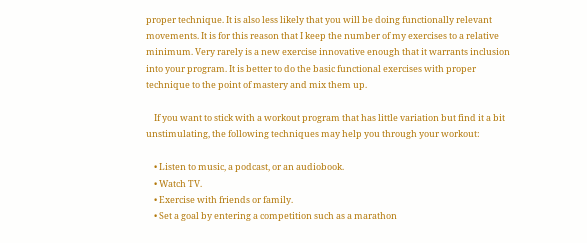proper technique. It is also less likely that you will be doing functionally relevant movements. It is for this reason that I keep the number of my exercises to a relative minimum. Very rarely is a new exercise innovative enough that it warrants inclusion into your program. It is better to do the basic functional exercises with proper technique to the point of mastery and mix them up.

    If you want to stick with a workout program that has little variation but find it a bit unstimulating, the following techniques may help you through your workout:

    • Listen to music, a podcast, or an audiobook.
    • Watch TV.
    • Exercise with friends or family.
    • Set a goal by entering a competition such as a marathon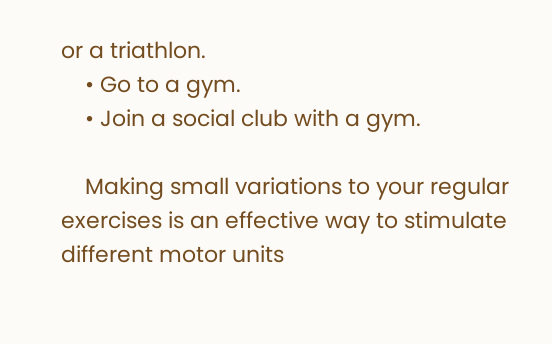or a triathlon.
    • Go to a gym.
    • Join a social club with a gym.

    Making small variations to your regular exercises is an effective way to stimulate different motor units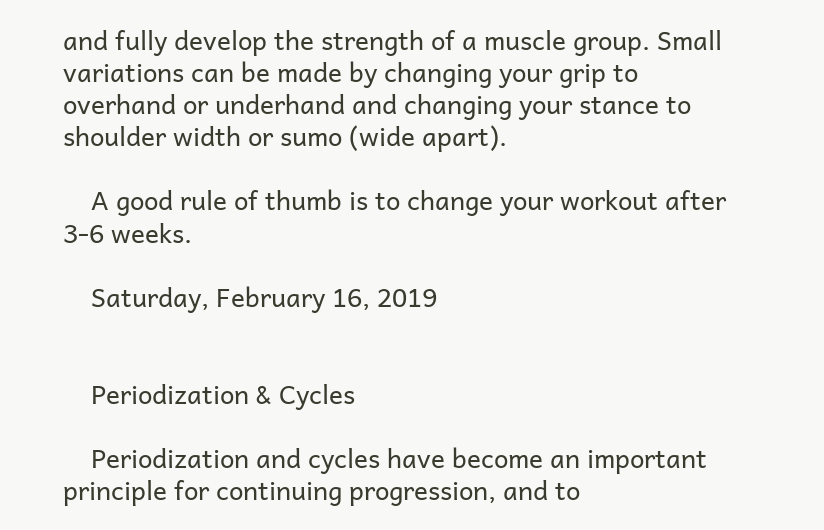and fully develop the strength of a muscle group. Small variations can be made by changing your grip to overhand or underhand and changing your stance to shoulder width or sumo (wide apart).

    A good rule of thumb is to change your workout after 3-6 weeks.

    Saturday, February 16, 2019


    Periodization & Cycles

    Periodization and cycles have become an important principle for continuing progression, and to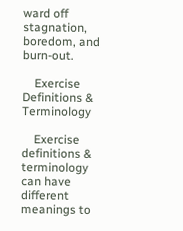ward off stagnation, boredom, and burn-out.

    Exercise Definitions & Terminology

    Exercise definitions & terminology can have different meanings to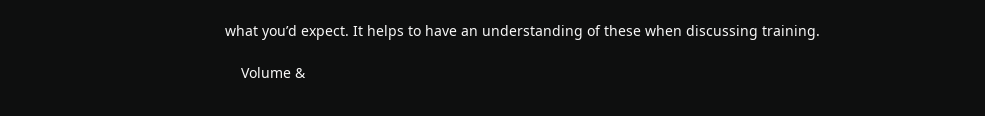what you’d expect. It helps to have an understanding of these when discussing training.

    Volume &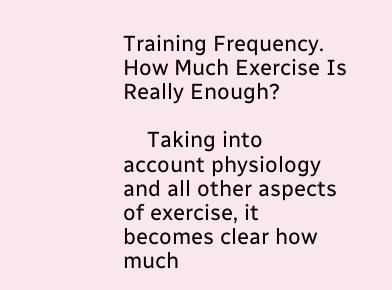Training Frequency. How Much Exercise Is Really Enough?

    Taking into account physiology and all other aspects of exercise, it becomes clear how much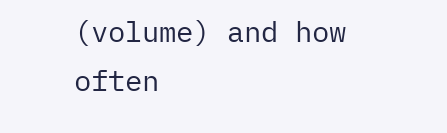(volume) and how often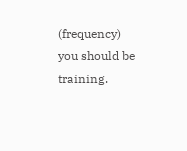(frequency) you should be training.